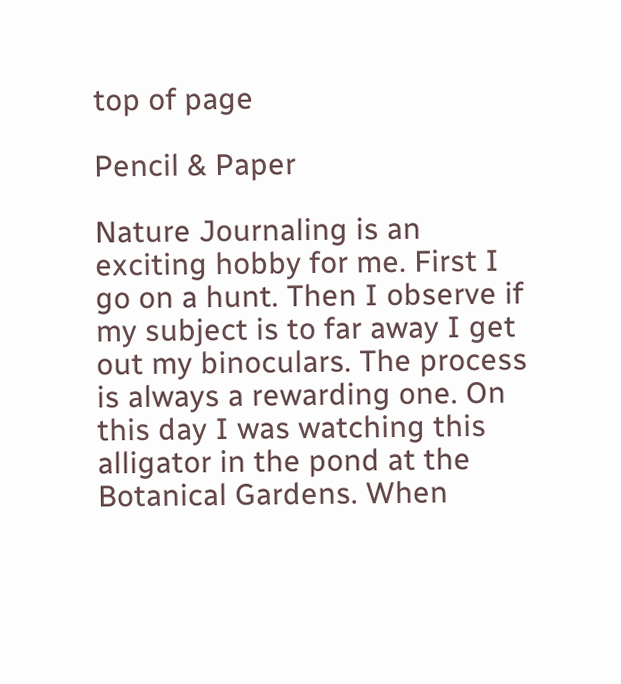top of page

Pencil & Paper

Nature Journaling is an exciting hobby for me. First I go on a hunt. Then I observe if my subject is to far away I get out my binoculars. The process is always a rewarding one. On this day I was watching this alligator in the pond at the Botanical Gardens. When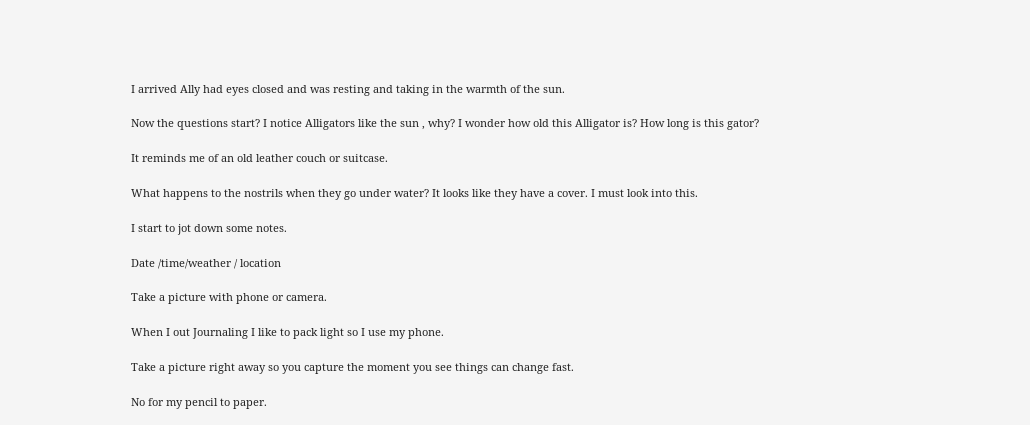I arrived Ally had eyes closed and was resting and taking in the warmth of the sun.

Now the questions start? I notice Alligators like the sun , why? I wonder how old this Alligator is? How long is this gator?

It reminds me of an old leather couch or suitcase.

What happens to the nostrils when they go under water? It looks like they have a cover. I must look into this.

I start to jot down some notes.

Date /time/weather / location

Take a picture with phone or camera.

When I out Journaling I like to pack light so I use my phone.

Take a picture right away so you capture the moment you see things can change fast.

No for my pencil to paper.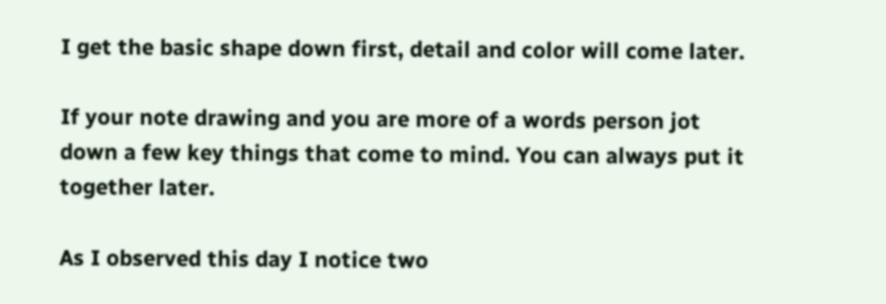I get the basic shape down first, detail and color will come later.

If your note drawing and you are more of a words person jot down a few key things that come to mind. You can always put it together later.

As I observed this day I notice two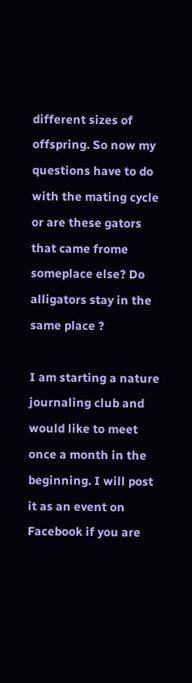different sizes of offspring. So now my questions have to do with the mating cycle or are these gators that came frome someplace else? Do alligators stay in the same place ?

I am starting a nature journaling club and would like to meet once a month in the beginning. I will post it as an event on Facebook if you are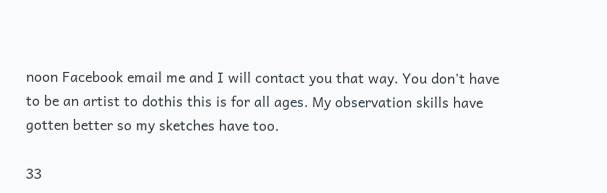noon Facebook email me and I will contact you that way. You don't have to be an artist to dothis this is for all ages. My observation skills have gotten better so my sketches have too.

33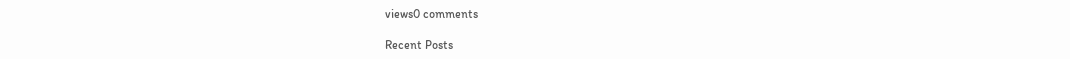views0 comments

Recent Posts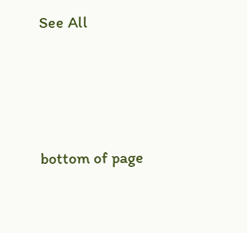See All




bottom of page